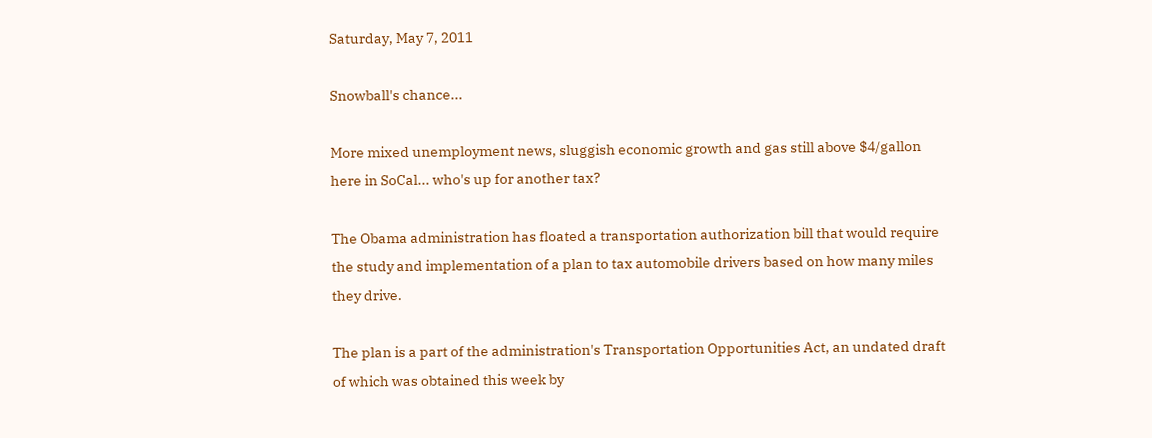Saturday, May 7, 2011

Snowball's chance...

More mixed unemployment news, sluggish economic growth and gas still above $4/gallon here in SoCal... who's up for another tax?

The Obama administration has floated a transportation authorization bill that would require the study and implementation of a plan to tax automobile drivers based on how many miles they drive.

The plan is a part of the administration's Transportation Opportunities Act, an undated draft of which was obtained this week by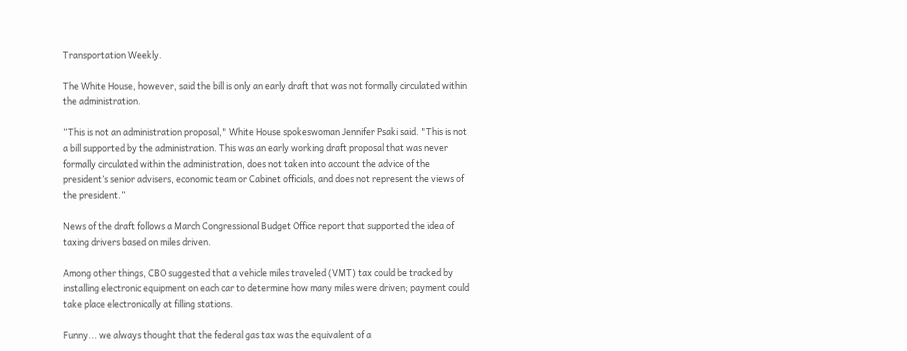Transportation Weekly.

The White House, however, said the bill is only an early draft that was not formally circulated within the administration.

“This is not an administration proposal," White House spokeswoman Jennifer Psaki said. "This is not a bill supported by the administration. This was an early working draft proposal that was never formally circulated within the administration, does not taken into account the advice of the president’s senior advisers, economic team or Cabinet officials, and does not represent the views of the president.”

News of the draft follows a March Congressional Budget Office report that supported the idea of taxing drivers based on miles driven.

Among other things, CBO suggested that a vehicle miles traveled (VMT) tax could be tracked by installing electronic equipment on each car to determine how many miles were driven; payment could take place electronically at filling stations.

Funny... we always thought that the federal gas tax was the equivalent of a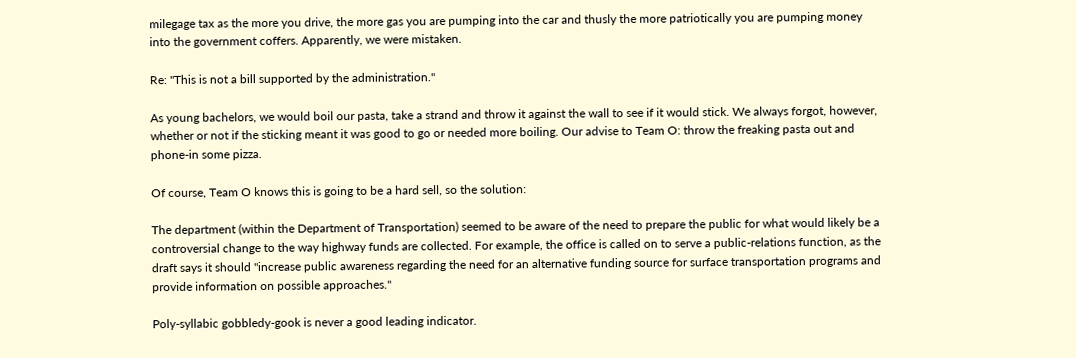milegage tax as the more you drive, the more gas you are pumping into the car and thusly the more patriotically you are pumping money into the government coffers. Apparently, we were mistaken.

Re: "This is not a bill supported by the administration."

As young bachelors, we would boil our pasta, take a strand and throw it against the wall to see if it would stick. We always forgot, however, whether or not if the sticking meant it was good to go or needed more boiling. Our advise to Team O: throw the freaking pasta out and phone-in some pizza.

Of course, Team O knows this is going to be a hard sell, so the solution:

The department (within the Department of Transportation) seemed to be aware of the need to prepare the public for what would likely be a controversial change to the way highway funds are collected. For example, the office is called on to serve a public-relations function, as the draft says it should "increase public awareness regarding the need for an alternative funding source for surface transportation programs and provide information on possible approaches."

Poly-syllabic gobbledy-gook is never a good leading indicator.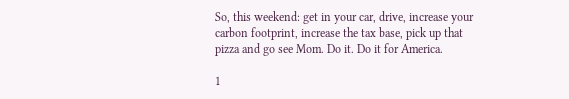So, this weekend: get in your car, drive, increase your carbon footprint, increase the tax base, pick up that pizza and go see Mom. Do it. Do it for America.

1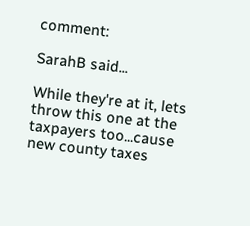comment:

SarahB said...

While they're at it, lets throw this one at the taxpayers too...cause new county taxes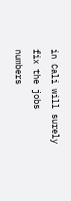in Cali will surely fix the jobs numbers